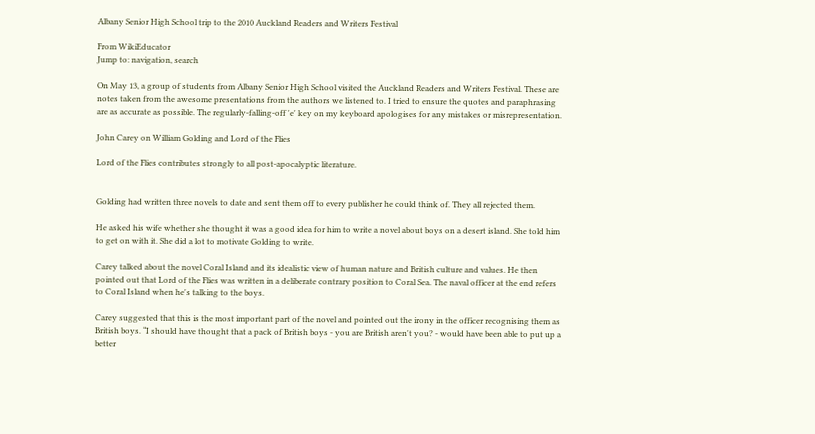Albany Senior High School trip to the 2010 Auckland Readers and Writers Festival

From WikiEducator
Jump to: navigation, search

On May 13, a group of students from Albany Senior High School visited the Auckland Readers and Writers Festival. These are notes taken from the awesome presentations from the authors we listened to. I tried to ensure the quotes and paraphrasing are as accurate as possible. The regularly-falling-off 'e' key on my keyboard apologises for any mistakes or misrepresentation.

John Carey on William Golding and Lord of the Flies

Lord of the Flies contributes strongly to all post-apocalyptic literature.


Golding had written three novels to date and sent them off to every publisher he could think of. They all rejected them.

He asked his wife whether she thought it was a good idea for him to write a novel about boys on a desert island. She told him to get on with it. She did a lot to motivate Golding to write.

Carey talked about the novel Coral Island and its idealistic view of human nature and British culture and values. He then pointed out that Lord of the Flies was written in a deliberate contrary position to Coral Sea. The naval officer at the end refers to Coral Island when he's talking to the boys.

Carey suggested that this is the most important part of the novel and pointed out the irony in the officer recognising them as British boys. “I should have thought that a pack of British boys - you are British aren't you? - would have been able to put up a better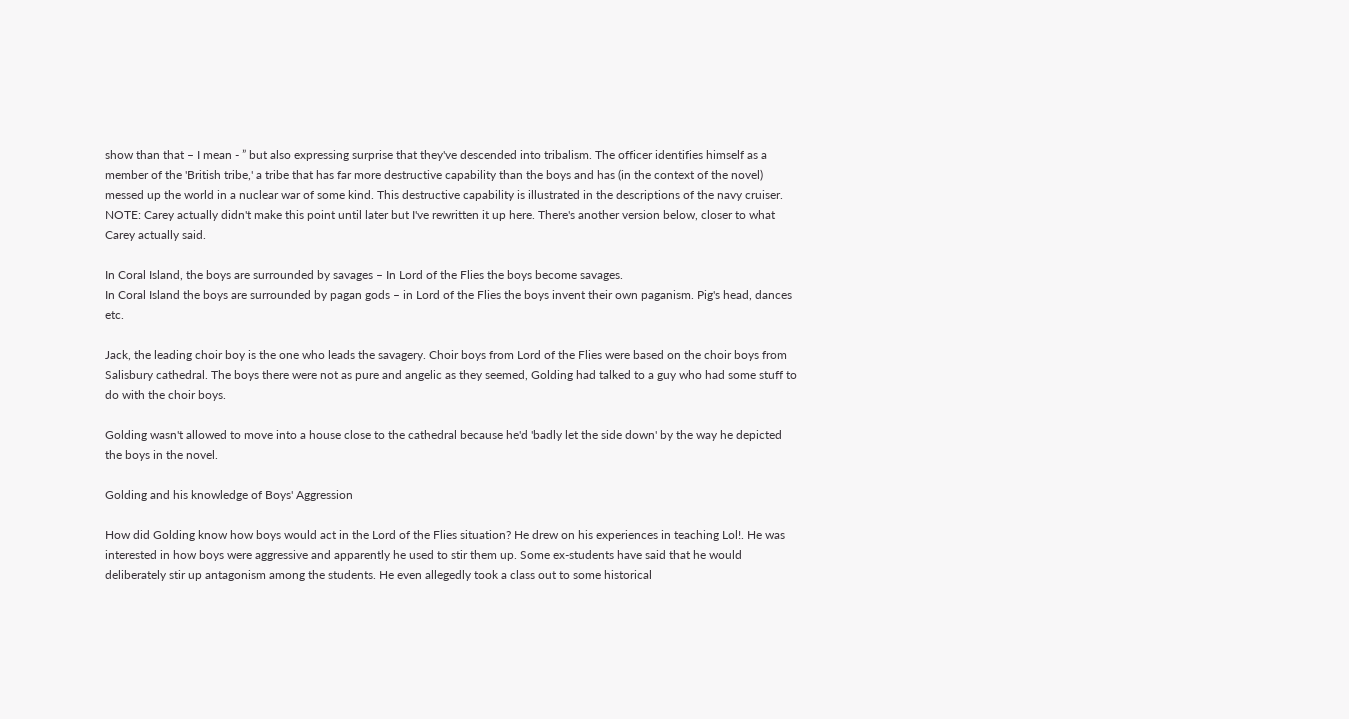show than that – I mean - ” but also expressing surprise that they've descended into tribalism. The officer identifies himself as a member of the 'British tribe,' a tribe that has far more destructive capability than the boys and has (in the context of the novel) messed up the world in a nuclear war of some kind. This destructive capability is illustrated in the descriptions of the navy cruiser.
NOTE: Carey actually didn't make this point until later but I've rewritten it up here. There's another version below, closer to what Carey actually said.

In Coral Island, the boys are surrounded by savages – In Lord of the Flies the boys become savages.
In Coral Island the boys are surrounded by pagan gods – in Lord of the Flies the boys invent their own paganism. Pig's head, dances etc.

Jack, the leading choir boy is the one who leads the savagery. Choir boys from Lord of the Flies were based on the choir boys from Salisbury cathedral. The boys there were not as pure and angelic as they seemed, Golding had talked to a guy who had some stuff to do with the choir boys.

Golding wasn't allowed to move into a house close to the cathedral because he'd 'badly let the side down' by the way he depicted the boys in the novel.

Golding and his knowledge of Boys' Aggression

How did Golding know how boys would act in the Lord of the Flies situation? He drew on his experiences in teaching Lol!. He was interested in how boys were aggressive and apparently he used to stir them up. Some ex-students have said that he would deliberately stir up antagonism among the students. He even allegedly took a class out to some historical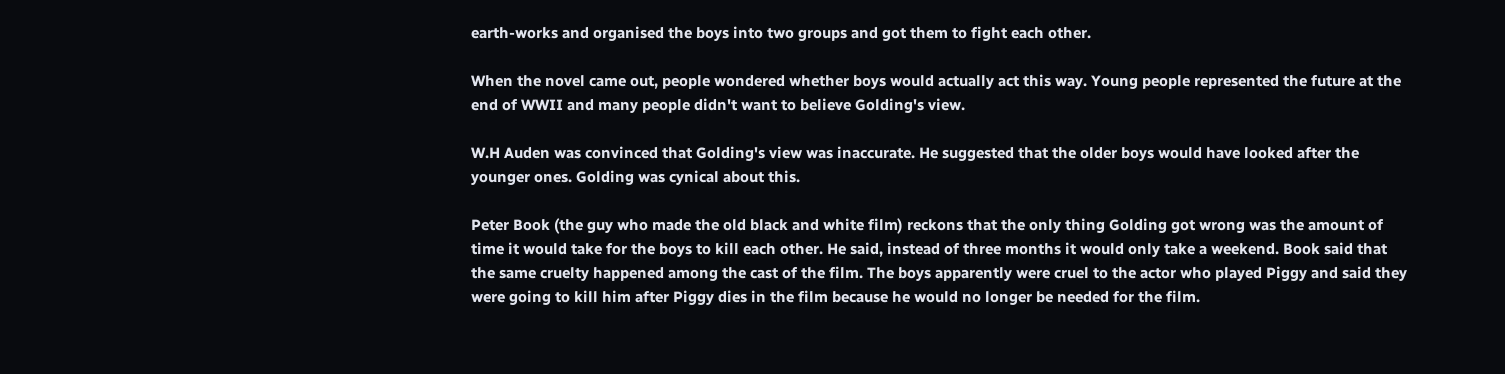earth-works and organised the boys into two groups and got them to fight each other.

When the novel came out, people wondered whether boys would actually act this way. Young people represented the future at the end of WWII and many people didn't want to believe Golding's view.

W.H Auden was convinced that Golding's view was inaccurate. He suggested that the older boys would have looked after the younger ones. Golding was cynical about this.

Peter Book (the guy who made the old black and white film) reckons that the only thing Golding got wrong was the amount of time it would take for the boys to kill each other. He said, instead of three months it would only take a weekend. Book said that the same cruelty happened among the cast of the film. The boys apparently were cruel to the actor who played Piggy and said they were going to kill him after Piggy dies in the film because he would no longer be needed for the film.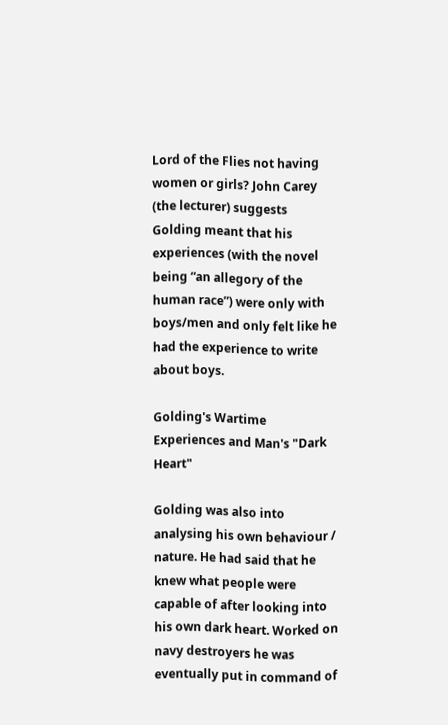Lord of the Flies not having women or girls? John Carey (the lecturer) suggests Golding meant that his experiences (with the novel being “an allegory of the human race”) were only with boys/men and only felt like he had the experience to write about boys.

Golding's Wartime Experiences and Man's "Dark Heart"

Golding was also into analysing his own behaviour / nature. He had said that he knew what people were capable of after looking into his own dark heart. Worked on navy destroyers he was eventually put in command of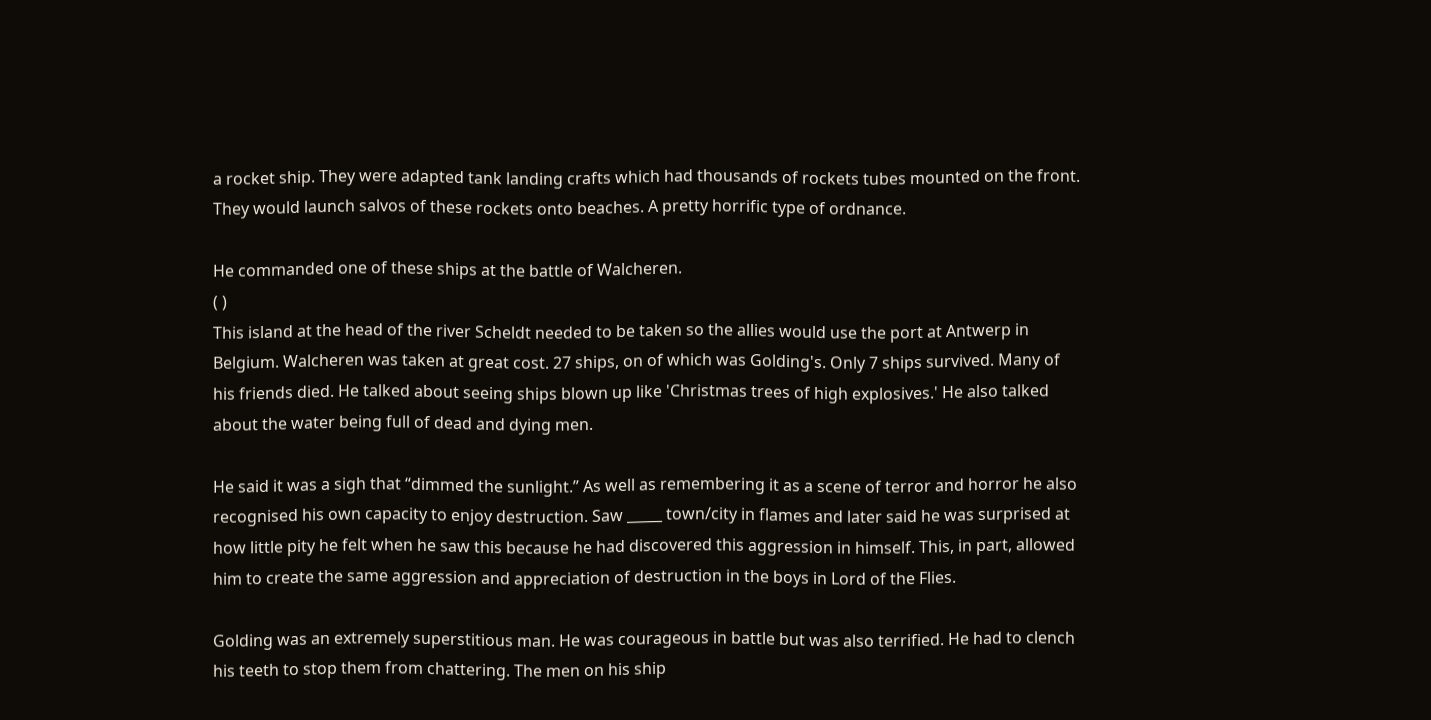a rocket ship. They were adapted tank landing crafts which had thousands of rockets tubes mounted on the front. They would launch salvos of these rockets onto beaches. A pretty horrific type of ordnance.

He commanded one of these ships at the battle of Walcheren.
( )
This island at the head of the river Scheldt needed to be taken so the allies would use the port at Antwerp in Belgium. Walcheren was taken at great cost. 27 ships, on of which was Golding's. Only 7 ships survived. Many of his friends died. He talked about seeing ships blown up like 'Christmas trees of high explosives.' He also talked about the water being full of dead and dying men.

He said it was a sigh that “dimmed the sunlight.” As well as remembering it as a scene of terror and horror he also recognised his own capacity to enjoy destruction. Saw _____ town/city in flames and later said he was surprised at how little pity he felt when he saw this because he had discovered this aggression in himself. This, in part, allowed him to create the same aggression and appreciation of destruction in the boys in Lord of the Flies.

Golding was an extremely superstitious man. He was courageous in battle but was also terrified. He had to clench his teeth to stop them from chattering. The men on his ship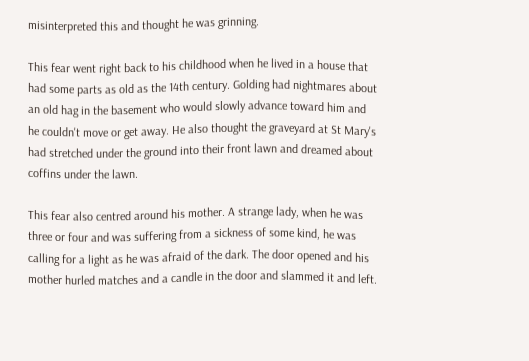misinterpreted this and thought he was grinning.

This fear went right back to his childhood when he lived in a house that had some parts as old as the 14th century. Golding had nightmares about an old hag in the basement who would slowly advance toward him and he couldn't move or get away. He also thought the graveyard at St Mary's had stretched under the ground into their front lawn and dreamed about coffins under the lawn.

This fear also centred around his mother. A strange lady, when he was three or four and was suffering from a sickness of some kind, he was calling for a light as he was afraid of the dark. The door opened and his mother hurled matches and a candle in the door and slammed it and left.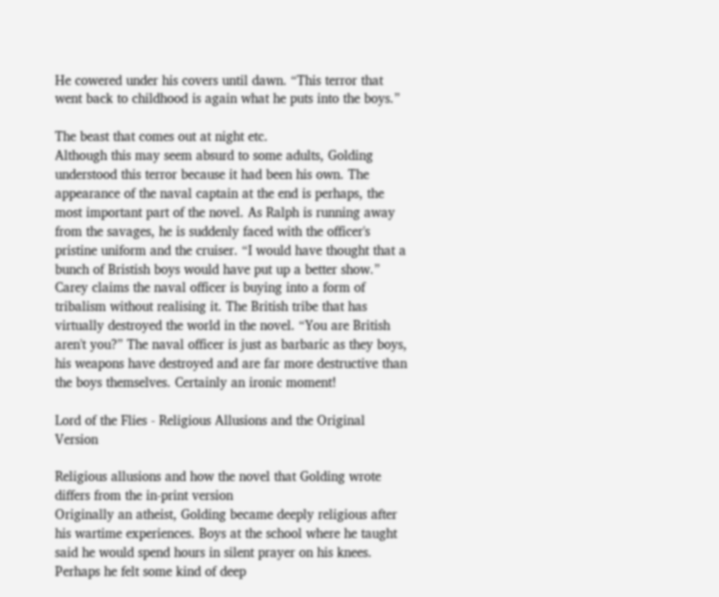He cowered under his covers until dawn. “This terror that went back to childhood is again what he puts into the boys.”

The beast that comes out at night etc.
Although this may seem absurd to some adults, Golding understood this terror because it had been his own. The appearance of the naval captain at the end is perhaps, the most important part of the novel. As Ralph is running away from the savages, he is suddenly faced with the officer's pristine uniform and the cruiser. “I would have thought that a bunch of Bristish boys would have put up a better show.” Carey claims the naval officer is buying into a form of tribalism without realising it. The British tribe that has virtually destroyed the world in the novel. “You are British aren't you?” The naval officer is just as barbaric as they boys, his weapons have destroyed and are far more destructive than the boys themselves. Certainly an ironic moment!

Lord of the Flies - Religious Allusions and the Original Version

Religious allusions and how the novel that Golding wrote differs from the in-print version
Originally an atheist, Golding became deeply religious after his wartime experiences. Boys at the school where he taught said he would spend hours in silent prayer on his knees. Perhaps he felt some kind of deep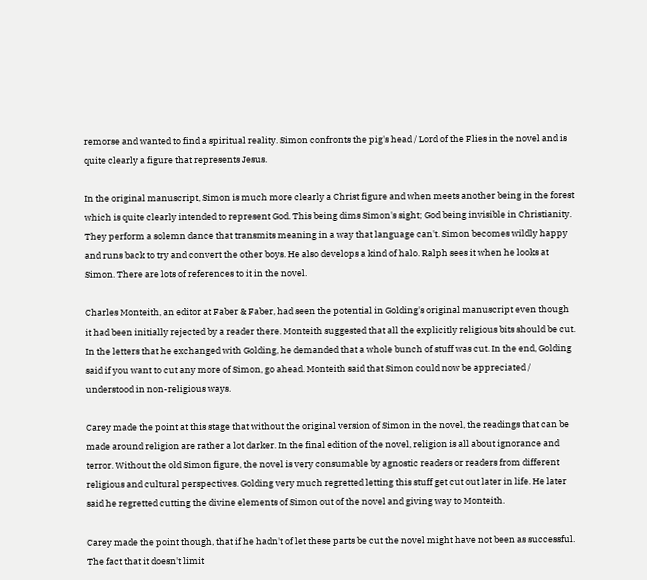remorse and wanted to find a spiritual reality. Simon confronts the pig's head / Lord of the Flies in the novel and is quite clearly a figure that represents Jesus.

In the original manuscript, Simon is much more clearly a Christ figure and when meets another being in the forest which is quite clearly intended to represent God. This being dims Simon's sight; God being invisible in Christianity. They perform a solemn dance that transmits meaning in a way that language can't. Simon becomes wildly happy and runs back to try and convert the other boys. He also develops a kind of halo. Ralph sees it when he looks at Simon. There are lots of references to it in the novel.

Charles Monteith, an editor at Faber & Faber, had seen the potential in Golding's original manuscript even though it had been initially rejected by a reader there. Monteith suggested that all the explicitly religious bits should be cut. In the letters that he exchanged with Golding, he demanded that a whole bunch of stuff was cut. In the end, Golding said if you want to cut any more of Simon, go ahead. Monteith said that Simon could now be appreciated / understood in non-religious ways.

Carey made the point at this stage that without the original version of Simon in the novel, the readings that can be made around religion are rather a lot darker. In the final edition of the novel, religion is all about ignorance and terror. Without the old Simon figure, the novel is very consumable by agnostic readers or readers from different religious and cultural perspectives. Golding very much regretted letting this stuff get cut out later in life. He later said he regretted cutting the divine elements of Simon out of the novel and giving way to Monteith.

Carey made the point though, that if he hadn't of let these parts be cut the novel might have not been as successful. The fact that it doesn't limit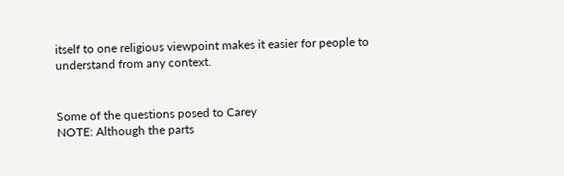itself to one religious viewpoint makes it easier for people to understand from any context.


Some of the questions posed to Carey
NOTE: Although the parts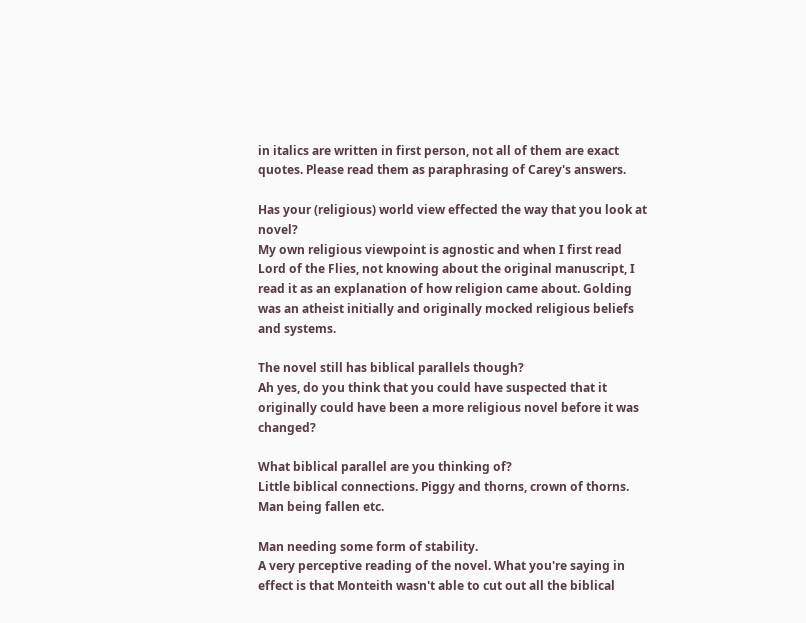in italics are written in first person, not all of them are exact quotes. Please read them as paraphrasing of Carey's answers.

Has your (religious) world view effected the way that you look at novel?
My own religious viewpoint is agnostic and when I first read Lord of the Flies, not knowing about the original manuscript, I read it as an explanation of how religion came about. Golding was an atheist initially and originally mocked religious beliefs and systems.

The novel still has biblical parallels though?
Ah yes, do you think that you could have suspected that it originally could have been a more religious novel before it was changed?

What biblical parallel are you thinking of?
Little biblical connections. Piggy and thorns, crown of thorns. Man being fallen etc.

Man needing some form of stability.
A very perceptive reading of the novel. What you're saying in effect is that Monteith wasn't able to cut out all the biblical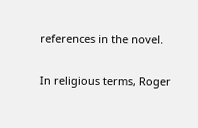references in the novel.


In religious terms, Roger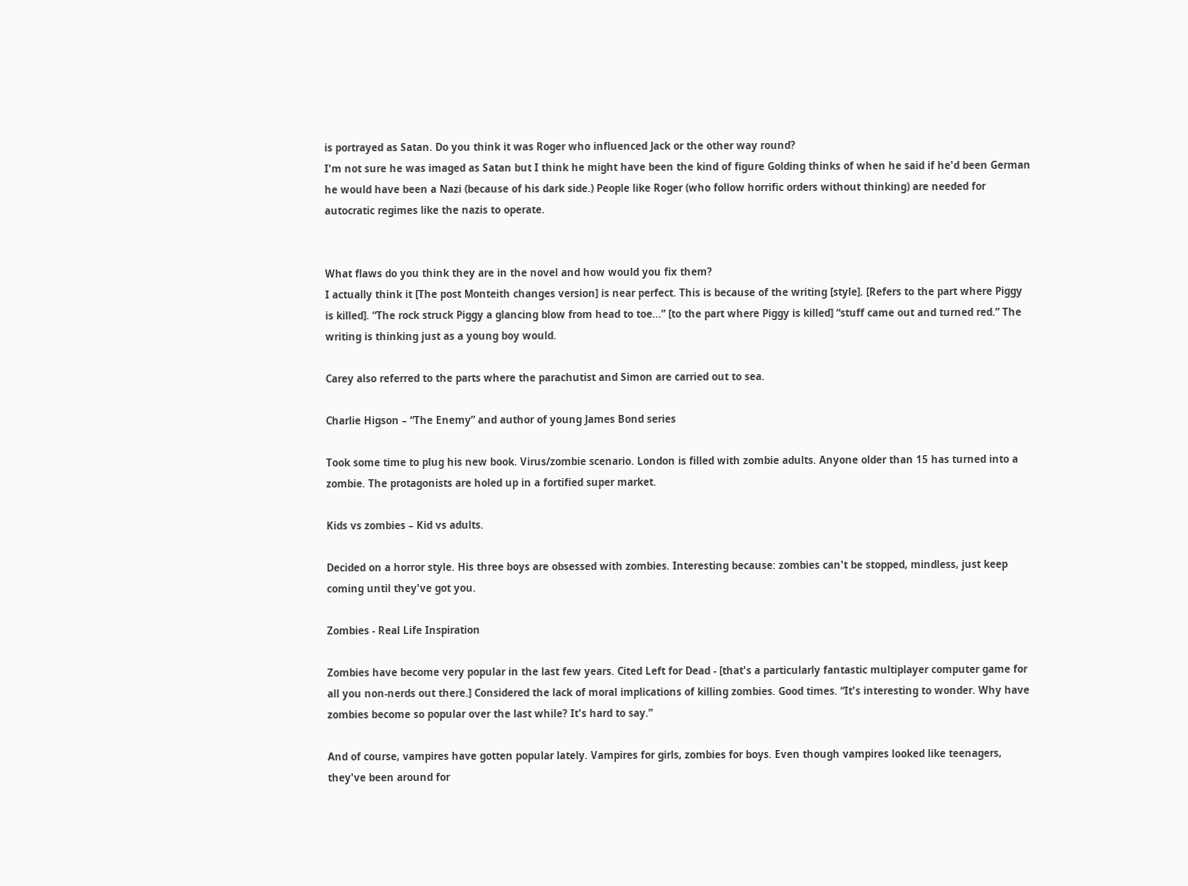is portrayed as Satan. Do you think it was Roger who influenced Jack or the other way round?
I'm not sure he was imaged as Satan but I think he might have been the kind of figure Golding thinks of when he said if he'd been German he would have been a Nazi (because of his dark side.) People like Roger (who follow horrific orders without thinking) are needed for autocratic regimes like the nazis to operate.


What flaws do you think they are in the novel and how would you fix them?
I actually think it [The post Monteith changes version] is near perfect. This is because of the writing [style]. [Refers to the part where Piggy is killed]. “The rock struck Piggy a glancing blow from head to toe...” [to the part where Piggy is killed] “stuff came out and turned red.” The writing is thinking just as a young boy would.

Carey also referred to the parts where the parachutist and Simon are carried out to sea.

Charlie Higson – “The Enemy” and author of young James Bond series

Took some time to plug his new book. Virus/zombie scenario. London is filled with zombie adults. Anyone older than 15 has turned into a zombie. The protagonists are holed up in a fortified super market.

Kids vs zombies – Kid vs adults.

Decided on a horror style. His three boys are obsessed with zombies. Interesting because: zombies can't be stopped, mindless, just keep coming until they've got you.

Zombies - Real Life Inspiration

Zombies have become very popular in the last few years. Cited Left for Dead - [that's a particularly fantastic multiplayer computer game for all you non-nerds out there.] Considered the lack of moral implications of killing zombies. Good times. “It's interesting to wonder. Why have zombies become so popular over the last while? It's hard to say.”

And of course, vampires have gotten popular lately. Vampires for girls, zombies for boys. Even though vampires looked like teenagers, they've been around for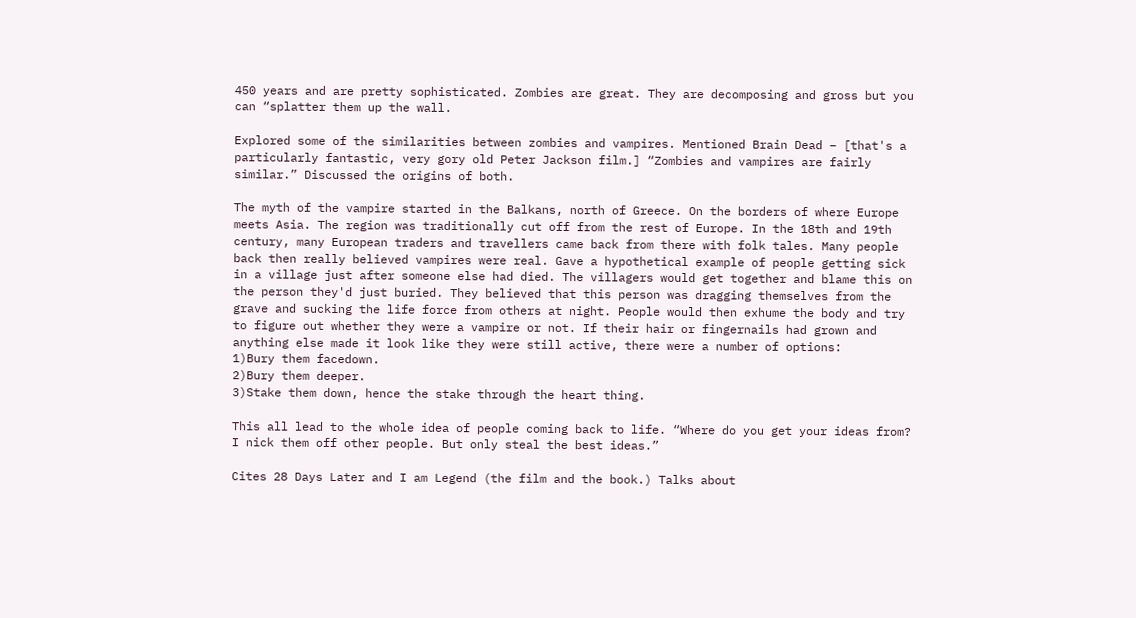450 years and are pretty sophisticated. Zombies are great. They are decomposing and gross but you can “splatter them up the wall.

Explored some of the similarities between zombies and vampires. Mentioned Brain Dead – [that's a particularly fantastic, very gory old Peter Jackson film.] “Zombies and vampires are fairly similar.” Discussed the origins of both.

The myth of the vampire started in the Balkans, north of Greece. On the borders of where Europe meets Asia. The region was traditionally cut off from the rest of Europe. In the 18th and 19th century, many European traders and travellers came back from there with folk tales. Many people back then really believed vampires were real. Gave a hypothetical example of people getting sick in a village just after someone else had died. The villagers would get together and blame this on the person they'd just buried. They believed that this person was dragging themselves from the grave and sucking the life force from others at night. People would then exhume the body and try to figure out whether they were a vampire or not. If their hair or fingernails had grown and anything else made it look like they were still active, there were a number of options:
1)Bury them facedown.
2)Bury them deeper.
3)Stake them down, hence the stake through the heart thing.

This all lead to the whole idea of people coming back to life. “Where do you get your ideas from? I nick them off other people. But only steal the best ideas.”

Cites 28 Days Later and I am Legend (the film and the book.) Talks about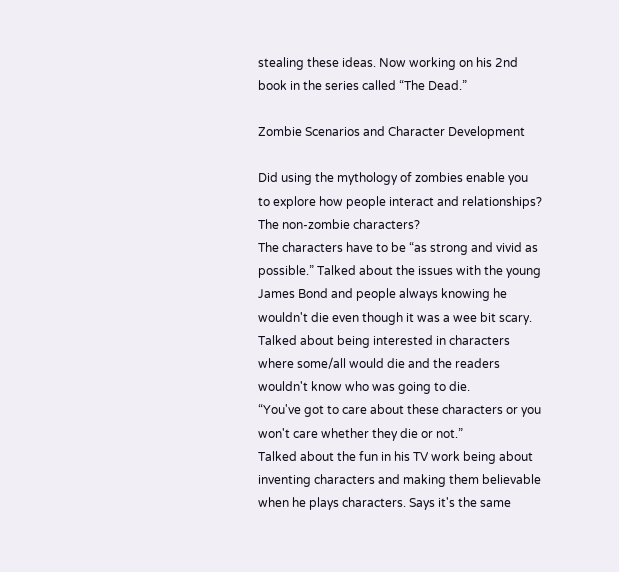stealing these ideas. Now working on his 2nd book in the series called “The Dead.”

Zombie Scenarios and Character Development

Did using the mythology of zombies enable you to explore how people interact and relationships?
The non-zombie characters?
The characters have to be “as strong and vivid as possible.” Talked about the issues with the young James Bond and people always knowing he wouldn't die even though it was a wee bit scary. Talked about being interested in characters where some/all would die and the readers wouldn't know who was going to die.
“You've got to care about these characters or you won't care whether they die or not.”
Talked about the fun in his TV work being about inventing characters and making them believable when he plays characters. Says it's the same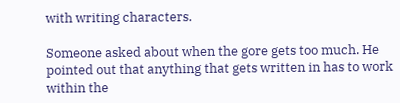with writing characters.

Someone asked about when the gore gets too much. He pointed out that anything that gets written in has to work within the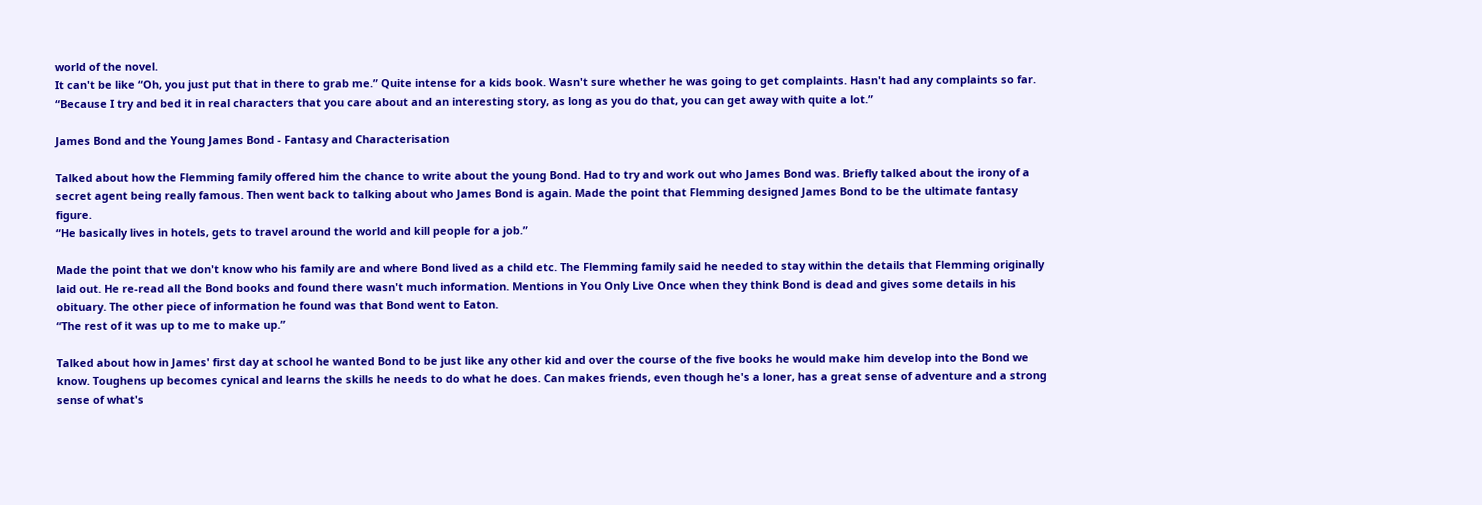world of the novel.
It can't be like “Oh, you just put that in there to grab me.” Quite intense for a kids book. Wasn't sure whether he was going to get complaints. Hasn't had any complaints so far.
“Because I try and bed it in real characters that you care about and an interesting story, as long as you do that, you can get away with quite a lot.”

James Bond and the Young James Bond - Fantasy and Characterisation

Talked about how the Flemming family offered him the chance to write about the young Bond. Had to try and work out who James Bond was. Briefly talked about the irony of a secret agent being really famous. Then went back to talking about who James Bond is again. Made the point that Flemming designed James Bond to be the ultimate fantasy figure.
“He basically lives in hotels, gets to travel around the world and kill people for a job.”

Made the point that we don't know who his family are and where Bond lived as a child etc. The Flemming family said he needed to stay within the details that Flemming originally laid out. He re-read all the Bond books and found there wasn't much information. Mentions in You Only Live Once when they think Bond is dead and gives some details in his obituary. The other piece of information he found was that Bond went to Eaton.
“The rest of it was up to me to make up.”

Talked about how in James' first day at school he wanted Bond to be just like any other kid and over the course of the five books he would make him develop into the Bond we know. Toughens up becomes cynical and learns the skills he needs to do what he does. Can makes friends, even though he's a loner, has a great sense of adventure and a strong sense of what's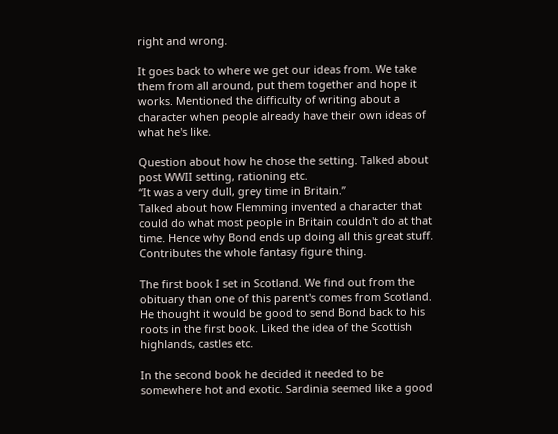right and wrong.

It goes back to where we get our ideas from. We take them from all around, put them together and hope it works. Mentioned the difficulty of writing about a character when people already have their own ideas of what he's like.

Question about how he chose the setting. Talked about post WWII setting, rationing etc.
“It was a very dull, grey time in Britain.”
Talked about how Flemming invented a character that could do what most people in Britain couldn't do at that time. Hence why Bond ends up doing all this great stuff. Contributes the whole fantasy figure thing.

The first book I set in Scotland. We find out from the obituary than one of this parent's comes from Scotland. He thought it would be good to send Bond back to his roots in the first book. Liked the idea of the Scottish highlands, castles etc.

In the second book he decided it needed to be somewhere hot and exotic. Sardinia seemed like a good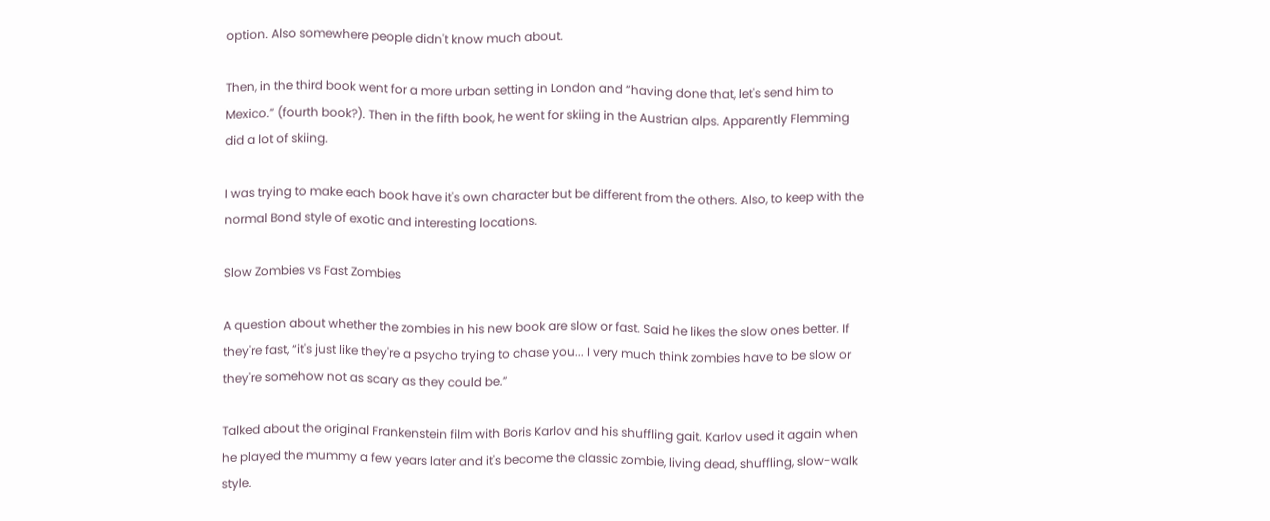option. Also somewhere people didn't know much about.

Then, in the third book went for a more urban setting in London and “having done that, let's send him to Mexico.” (fourth book?). Then in the fifth book, he went for skiing in the Austrian alps. Apparently Flemming did a lot of skiing.

I was trying to make each book have it's own character but be different from the others. Also, to keep with the normal Bond style of exotic and interesting locations.

Slow Zombies vs Fast Zombies

A question about whether the zombies in his new book are slow or fast. Said he likes the slow ones better. If they're fast, “it's just like they're a psycho trying to chase you... I very much think zombies have to be slow or they're somehow not as scary as they could be.”

Talked about the original Frankenstein film with Boris Karlov and his shuffling gait. Karlov used it again when he played the mummy a few years later and it's become the classic zombie, living dead, shuffling, slow-walk style.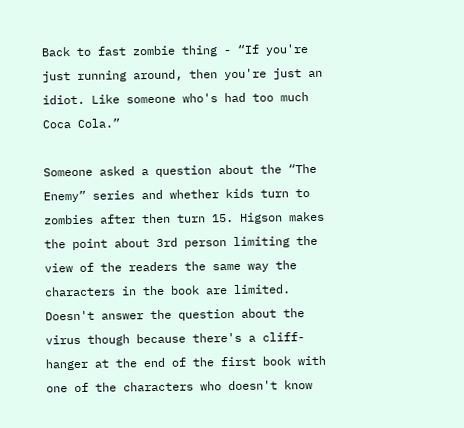Back to fast zombie thing - “If you're just running around, then you're just an idiot. Like someone who's had too much Coca Cola.”

Someone asked a question about the “The Enemy” series and whether kids turn to zombies after then turn 15. Higson makes the point about 3rd person limiting the view of the readers the same way the characters in the book are limited. Doesn't answer the question about the virus though because there's a cliff-hanger at the end of the first book with one of the characters who doesn't know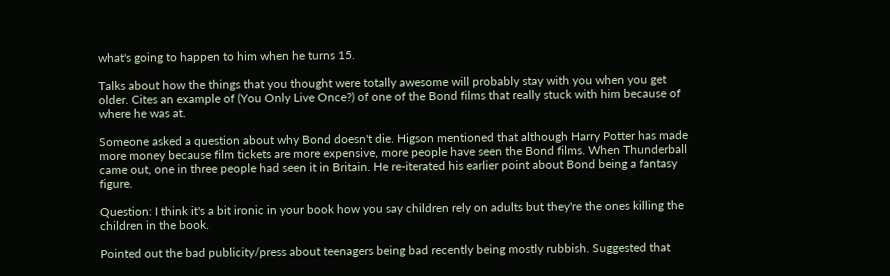what's going to happen to him when he turns 15.

Talks about how the things that you thought were totally awesome will probably stay with you when you get older. Cites an example of (You Only Live Once?) of one of the Bond films that really stuck with him because of where he was at.

Someone asked a question about why Bond doesn't die. Higson mentioned that although Harry Potter has made more money because film tickets are more expensive, more people have seen the Bond films. When Thunderball came out, one in three people had seen it in Britain. He re-iterated his earlier point about Bond being a fantasy figure.

Question: I think it's a bit ironic in your book how you say children rely on adults but they're the ones killing the children in the book.

Pointed out the bad publicity/press about teenagers being bad recently being mostly rubbish. Suggested that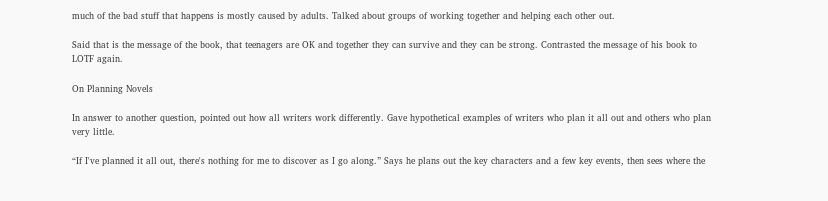much of the bad stuff that happens is mostly caused by adults. Talked about groups of working together and helping each other out.

Said that is the message of the book, that teenagers are OK and together they can survive and they can be strong. Contrasted the message of his book to LOTF again.

On Planning Novels

In answer to another question, pointed out how all writers work differently. Gave hypothetical examples of writers who plan it all out and others who plan very little.

“If I've planned it all out, there's nothing for me to discover as I go along.” Says he plans out the key characters and a few key events, then sees where the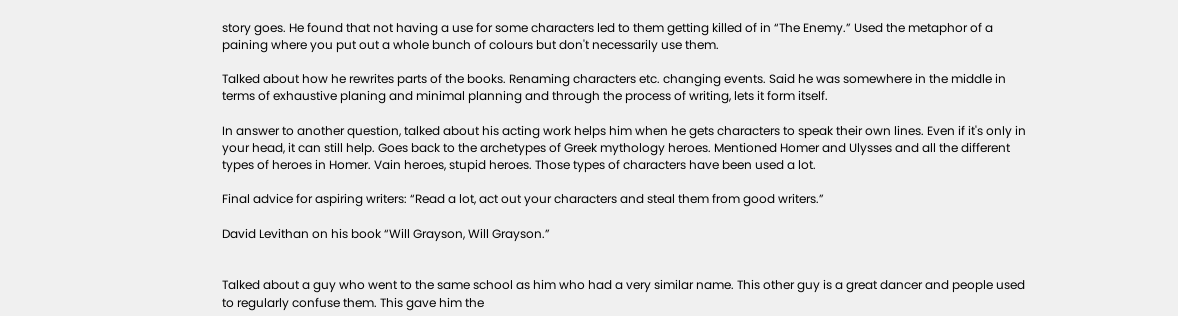story goes. He found that not having a use for some characters led to them getting killed of in “The Enemy.” Used the metaphor of a paining where you put out a whole bunch of colours but don't necessarily use them.

Talked about how he rewrites parts of the books. Renaming characters etc. changing events. Said he was somewhere in the middle in terms of exhaustive planing and minimal planning and through the process of writing, lets it form itself.

In answer to another question, talked about his acting work helps him when he gets characters to speak their own lines. Even if it's only in your head, it can still help. Goes back to the archetypes of Greek mythology heroes. Mentioned Homer and Ulysses and all the different types of heroes in Homer. Vain heroes, stupid heroes. Those types of characters have been used a lot.

Final advice for aspiring writers: “Read a lot, act out your characters and steal them from good writers.”

David Levithan on his book “Will Grayson, Will Grayson.”


Talked about a guy who went to the same school as him who had a very similar name. This other guy is a great dancer and people used to regularly confuse them. This gave him the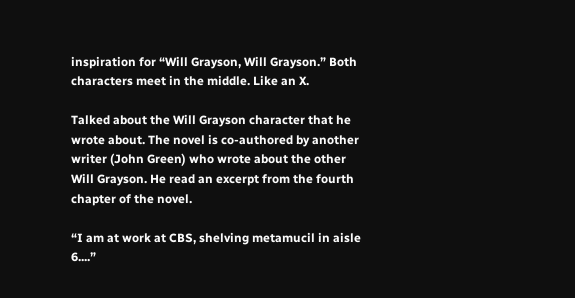inspiration for “Will Grayson, Will Grayson.” Both characters meet in the middle. Like an X.

Talked about the Will Grayson character that he wrote about. The novel is co-authored by another writer (John Green) who wrote about the other Will Grayson. He read an excerpt from the fourth chapter of the novel.

“I am at work at CBS, shelving metamucil in aisle 6....”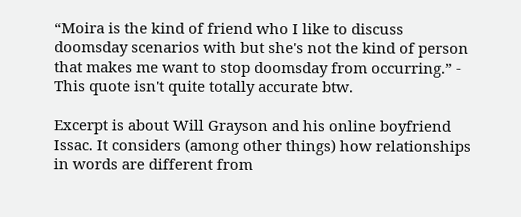“Moira is the kind of friend who I like to discuss doomsday scenarios with but she's not the kind of person that makes me want to stop doomsday from occurring.” - This quote isn't quite totally accurate btw.

Excerpt is about Will Grayson and his online boyfriend Issac. It considers (among other things) how relationships in words are different from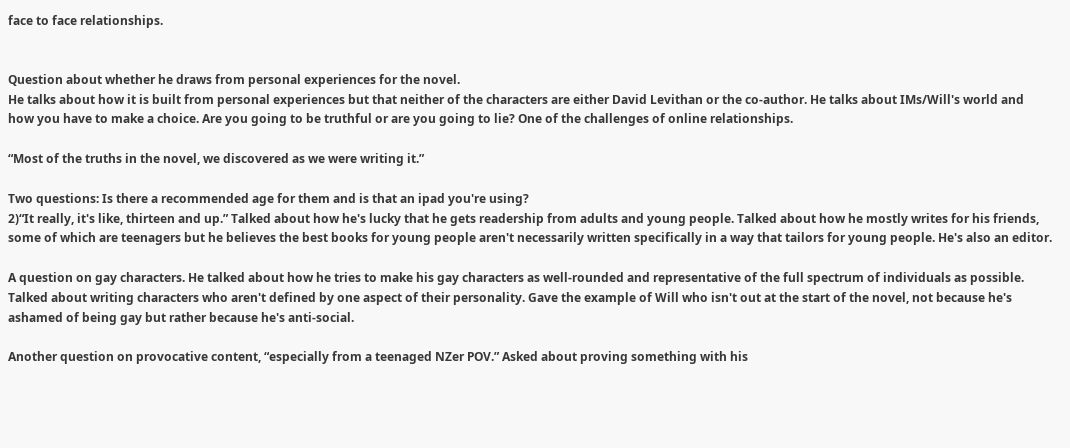face to face relationships.


Question about whether he draws from personal experiences for the novel.
He talks about how it is built from personal experiences but that neither of the characters are either David Levithan or the co-author. He talks about IMs/Will's world and how you have to make a choice. Are you going to be truthful or are you going to lie? One of the challenges of online relationships.

“Most of the truths in the novel, we discovered as we were writing it.”

Two questions: Is there a recommended age for them and is that an ipad you're using?
2)“It really, it's like, thirteen and up.” Talked about how he's lucky that he gets readership from adults and young people. Talked about how he mostly writes for his friends, some of which are teenagers but he believes the best books for young people aren't necessarily written specifically in a way that tailors for young people. He's also an editor.

A question on gay characters. He talked about how he tries to make his gay characters as well-rounded and representative of the full spectrum of individuals as possible. Talked about writing characters who aren't defined by one aspect of their personality. Gave the example of Will who isn't out at the start of the novel, not because he's ashamed of being gay but rather because he's anti-social.

Another question on provocative content, “especially from a teenaged NZer POV.” Asked about proving something with his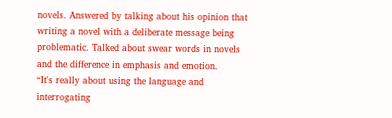novels. Answered by talking about his opinion that writing a novel with a deliberate message being problematic. Talked about swear words in novels and the difference in emphasis and emotion.
“It's really about using the language and interrogating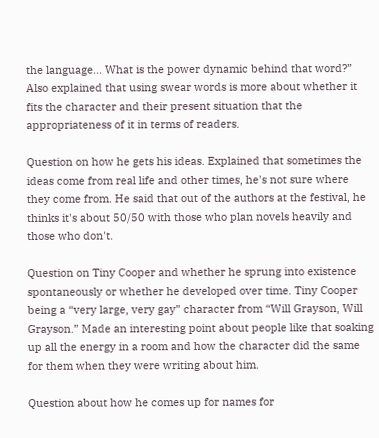the language... What is the power dynamic behind that word?” Also explained that using swear words is more about whether it fits the character and their present situation that the appropriateness of it in terms of readers.

Question on how he gets his ideas. Explained that sometimes the ideas come from real life and other times, he's not sure where they come from. He said that out of the authors at the festival, he thinks it's about 50/50 with those who plan novels heavily and those who don't.

Question on Tiny Cooper and whether he sprung into existence spontaneously or whether he developed over time. Tiny Cooper being a “very large, very gay” character from “Will Grayson, Will Grayson.” Made an interesting point about people like that soaking up all the energy in a room and how the character did the same for them when they were writing about him.

Question about how he comes up for names for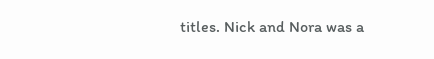titles. Nick and Nora was a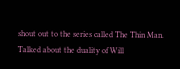shout out to the series called The Thin Man. Talked about the duality of Will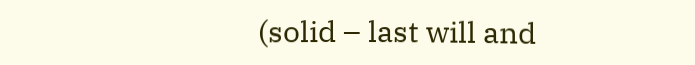(solid – last will and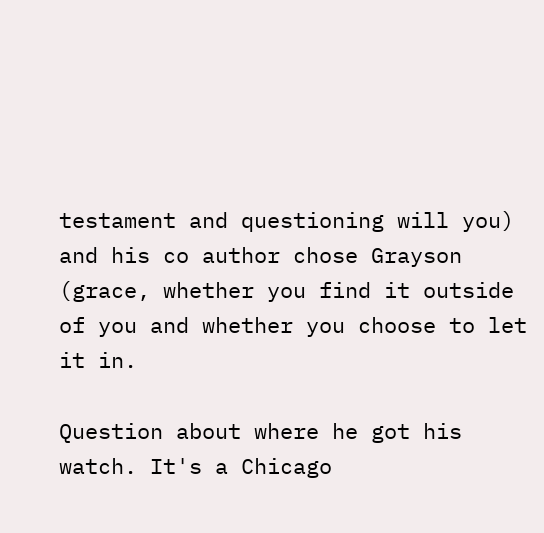testament and questioning will you) and his co author chose Grayson (grace, whether you find it outside of you and whether you choose to let it in.

Question about where he got his watch. It's a Chicago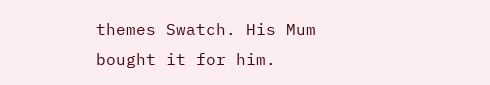themes Swatch. His Mum bought it for him.